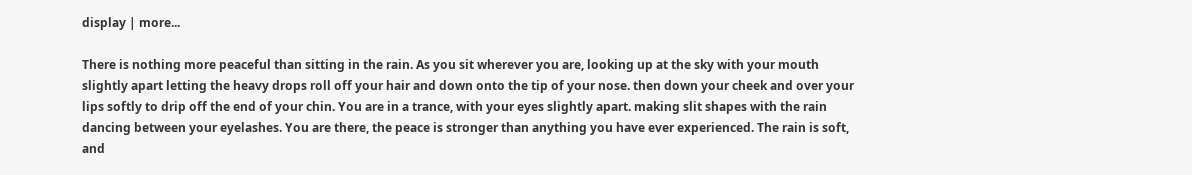display | more...

There is nothing more peaceful than sitting in the rain. As you sit wherever you are, looking up at the sky with your mouth slightly apart letting the heavy drops roll off your hair and down onto the tip of your nose. then down your cheek and over your lips softly to drip off the end of your chin. You are in a trance, with your eyes slightly apart. making slit shapes with the rain dancing between your eyelashes. You are there, the peace is stronger than anything you have ever experienced. The rain is soft, and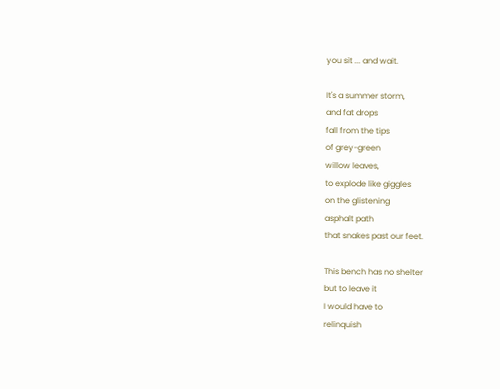you sit ... and wait.

It's a summer storm,
and fat drops
fall from the tips
of grey-green
willow leaves,
to explode like giggles
on the glistening
asphalt path
that snakes past our feet.

This bench has no shelter
but to leave it
I would have to
relinquish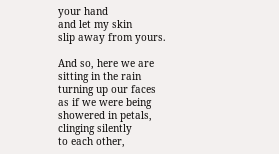your hand
and let my skin
slip away from yours.

And so, here we are
sitting in the rain
turning up our faces
as if we were being
showered in petals,
clinging silently
to each other,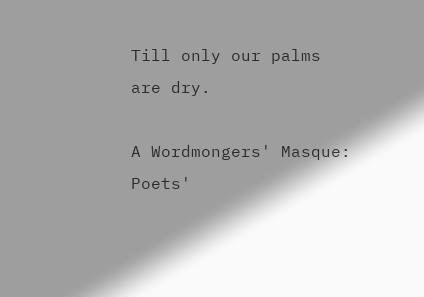Till only our palms
are dry.

A Wordmongers' Masque: Poets'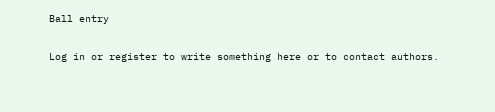Ball entry

Log in or register to write something here or to contact authors.